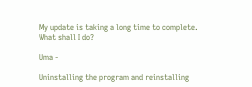My update is taking a long time to complete. What shall I do?

Uma -

Uninstalling the program and reinstalling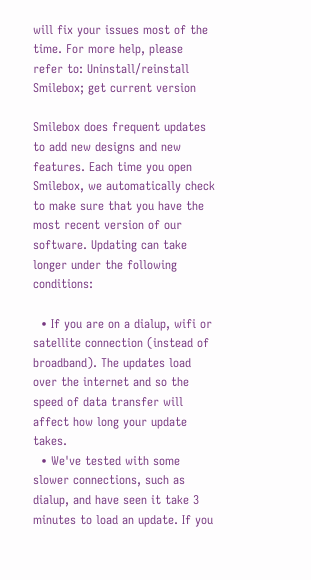will fix your issues most of the time. For more help, please refer to: Uninstall/reinstall Smilebox; get current version

Smilebox does frequent updates to add new designs and new features. Each time you open Smilebox, we automatically check to make sure that you have the most recent version of our software. Updating can take longer under the following conditions:

  • If you are on a dialup, wifi or satellite connection (instead of broadband). The updates load over the internet and so the speed of data transfer will affect how long your update takes.
  • We've tested with some slower connections, such as dialup, and have seen it take 3 minutes to load an update. If you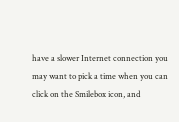have a slower Internet connection you may want to pick a time when you can click on the Smilebox icon, and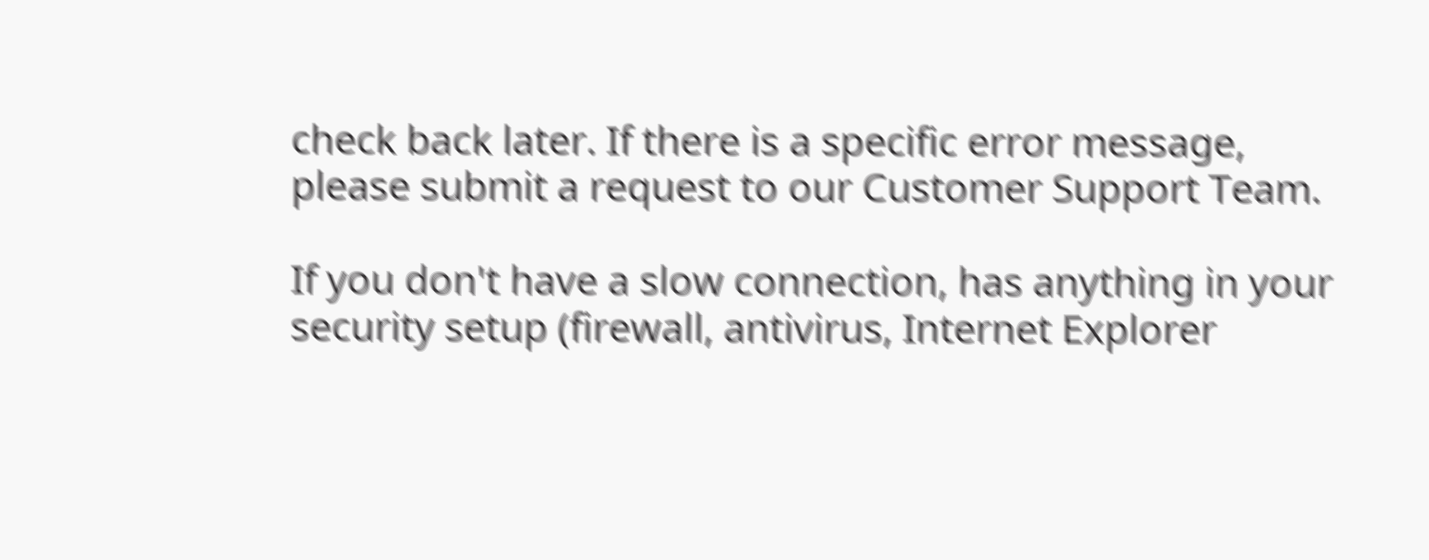check back later. If there is a specific error message, please submit a request to our Customer Support Team.

If you don't have a slow connection, has anything in your security setup (firewall, antivirus, Internet Explorer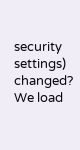security settings) changed? We load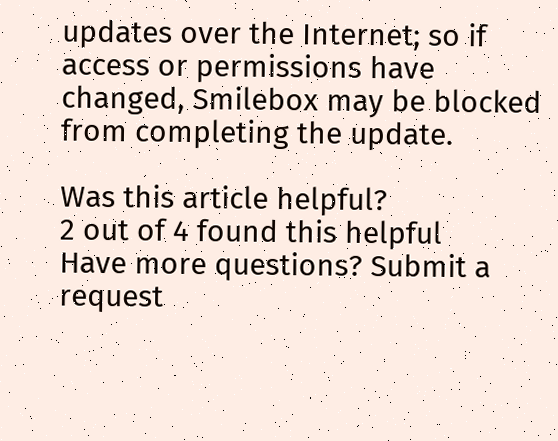updates over the Internet; so if access or permissions have changed, Smilebox may be blocked from completing the update.

Was this article helpful?
2 out of 4 found this helpful
Have more questions? Submit a request